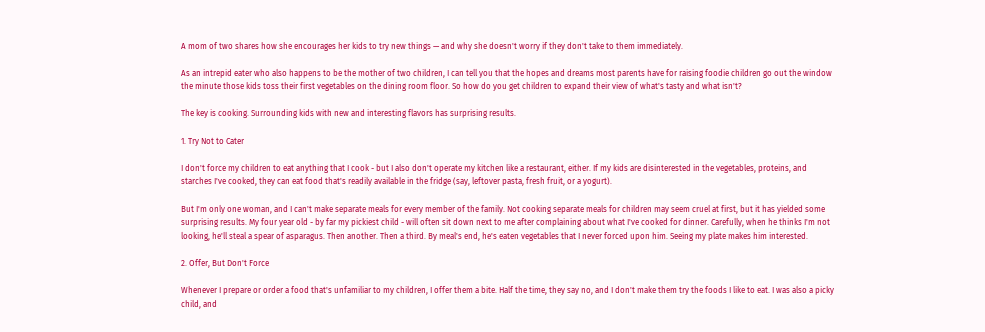A mom of two shares how she encourages her kids to try new things — and why she doesn't worry if they don't take to them immediately.

As an intrepid eater who also happens to be the mother of two children, I can tell you that the hopes and dreams most parents have for raising foodie children go out the window the minute those kids toss their first vegetables on the dining room floor. So how do you get children to expand their view of what's tasty and what isn't?

The key is cooking. Surrounding kids with new and interesting flavors has surprising results.

1. Try Not to Cater

I don't force my children to eat anything that I cook - but I also don't operate my kitchen like a restaurant, either. If my kids are disinterested in the vegetables, proteins, and starches I've cooked, they can eat food that's readily available in the fridge (say, leftover pasta, fresh fruit, or a yogurt).

But I'm only one woman, and I can't make separate meals for every member of the family. Not cooking separate meals for children may seem cruel at first, but it has yielded some surprising results. My four year old - by far my pickiest child - will often sit down next to me after complaining about what I've cooked for dinner. Carefully, when he thinks I'm not looking, he'll steal a spear of asparagus. Then another. Then a third. By meal's end, he's eaten vegetables that I never forced upon him. Seeing my plate makes him interested.

2. Offer, But Don't Force

Whenever I prepare or order a food that's unfamiliar to my children, I offer them a bite. Half the time, they say no, and I don't make them try the foods I like to eat. I was also a picky child, and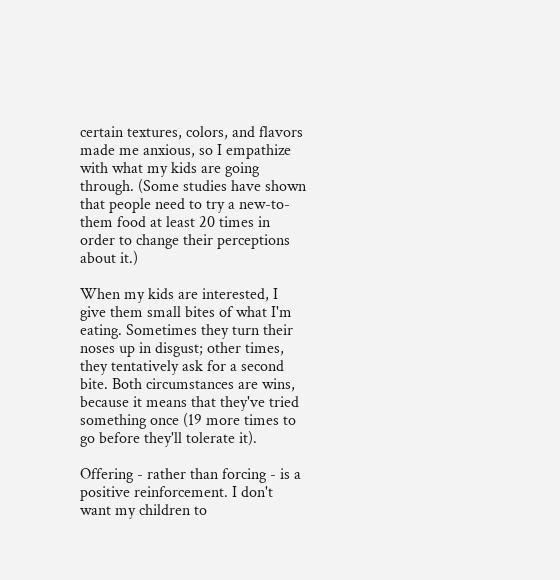certain textures, colors, and flavors made me anxious, so I empathize with what my kids are going through. (Some studies have shown that people need to try a new-to-them food at least 20 times in order to change their perceptions about it.)

When my kids are interested, I give them small bites of what I'm eating. Sometimes they turn their noses up in disgust; other times, they tentatively ask for a second bite. Both circumstances are wins, because it means that they've tried something once (19 more times to go before they'll tolerate it).

Offering - rather than forcing - is a positive reinforcement. I don't want my children to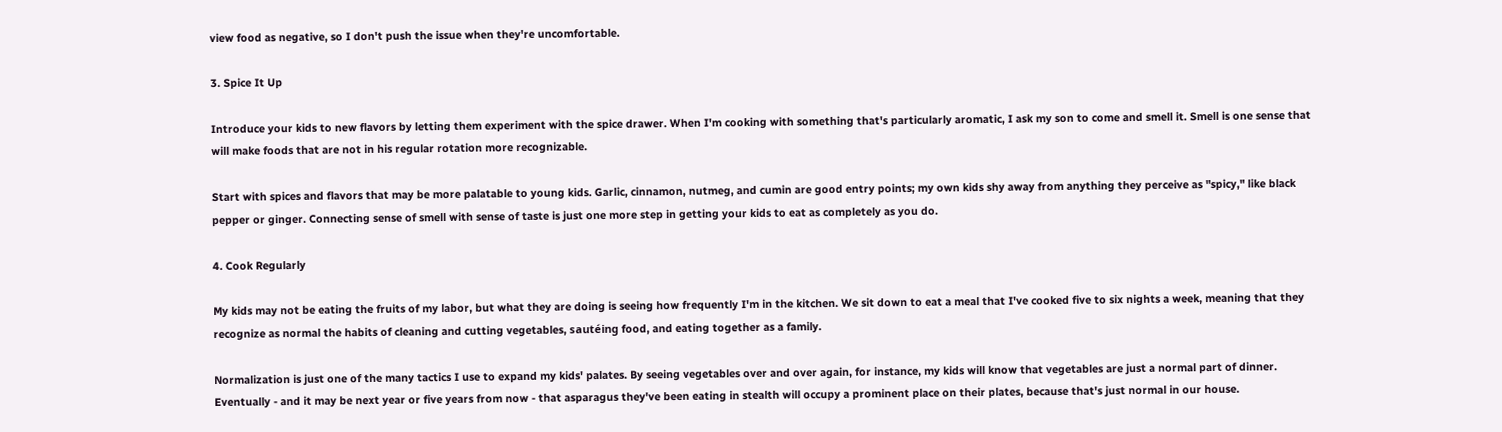view food as negative, so I don't push the issue when they're uncomfortable.

3. Spice It Up

Introduce your kids to new flavors by letting them experiment with the spice drawer. When I'm cooking with something that's particularly aromatic, I ask my son to come and smell it. Smell is one sense that will make foods that are not in his regular rotation more recognizable.

Start with spices and flavors that may be more palatable to young kids. Garlic, cinnamon, nutmeg, and cumin are good entry points; my own kids shy away from anything they perceive as "spicy," like black pepper or ginger. Connecting sense of smell with sense of taste is just one more step in getting your kids to eat as completely as you do.

4. Cook Regularly

My kids may not be eating the fruits of my labor, but what they are doing is seeing how frequently I'm in the kitchen. We sit down to eat a meal that I've cooked five to six nights a week, meaning that they recognize as normal the habits of cleaning and cutting vegetables, sautéing food, and eating together as a family.

Normalization is just one of the many tactics I use to expand my kids' palates. By seeing vegetables over and over again, for instance, my kids will know that vegetables are just a normal part of dinner. Eventually - and it may be next year or five years from now - that asparagus they've been eating in stealth will occupy a prominent place on their plates, because that's just normal in our house.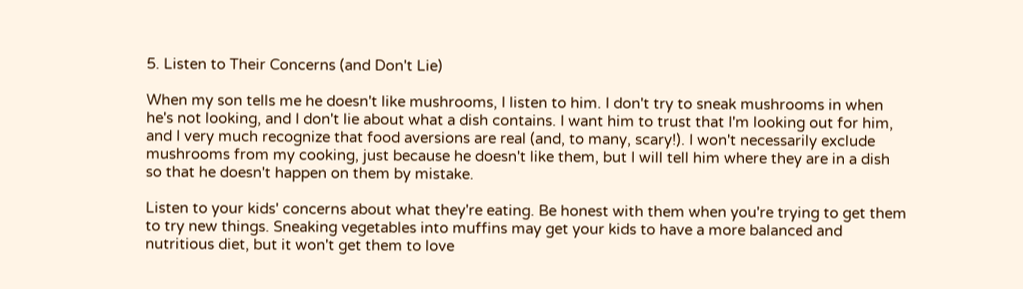5. Listen to Their Concerns (and Don't Lie)

When my son tells me he doesn't like mushrooms, I listen to him. I don't try to sneak mushrooms in when he's not looking, and I don't lie about what a dish contains. I want him to trust that I'm looking out for him, and I very much recognize that food aversions are real (and, to many, scary!). I won't necessarily exclude mushrooms from my cooking, just because he doesn't like them, but I will tell him where they are in a dish so that he doesn't happen on them by mistake.

Listen to your kids' concerns about what they're eating. Be honest with them when you're trying to get them to try new things. Sneaking vegetables into muffins may get your kids to have a more balanced and nutritious diet, but it won't get them to love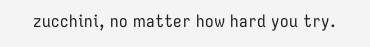zucchini, no matter how hard you try.